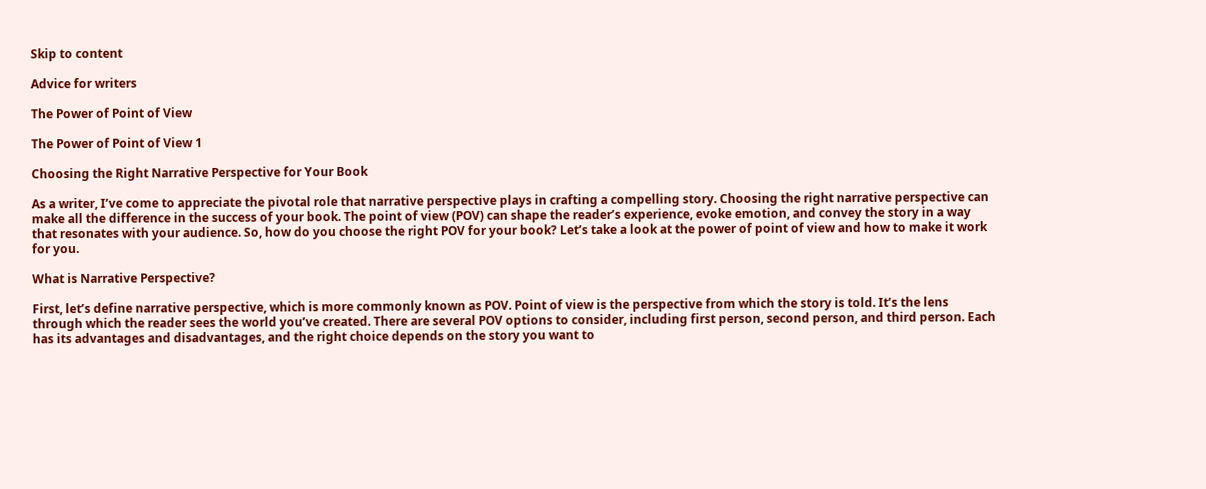Skip to content

Advice for writers

The Power of Point of View

The Power of Point of View 1

Choosing the Right Narrative Perspective for Your Book

As a writer, I’ve come to appreciate the pivotal role that narrative perspective plays in crafting a compelling story. Choosing the right narrative perspective can make all the difference in the success of your book. The point of view (POV) can shape the reader’s experience, evoke emotion, and convey the story in a way that resonates with your audience. So, how do you choose the right POV for your book? Let’s take a look at the power of point of view and how to make it work for you.

What is Narrative Perspective?

First, let’s define narrative perspective, which is more commonly known as POV. Point of view is the perspective from which the story is told. It’s the lens through which the reader sees the world you’ve created. There are several POV options to consider, including first person, second person, and third person. Each has its advantages and disadvantages, and the right choice depends on the story you want to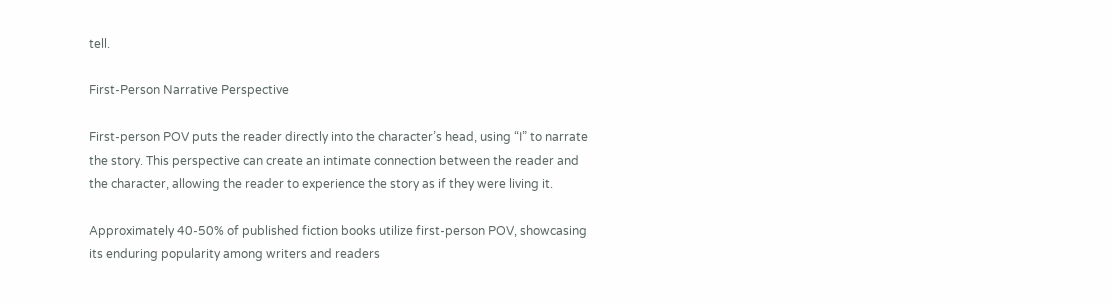tell.

First-Person Narrative Perspective

First-person POV puts the reader directly into the character’s head, using “I” to narrate the story. This perspective can create an intimate connection between the reader and the character, allowing the reader to experience the story as if they were living it.

Approximately 40-50% of published fiction books utilize first-person POV, showcasing its enduring popularity among writers and readers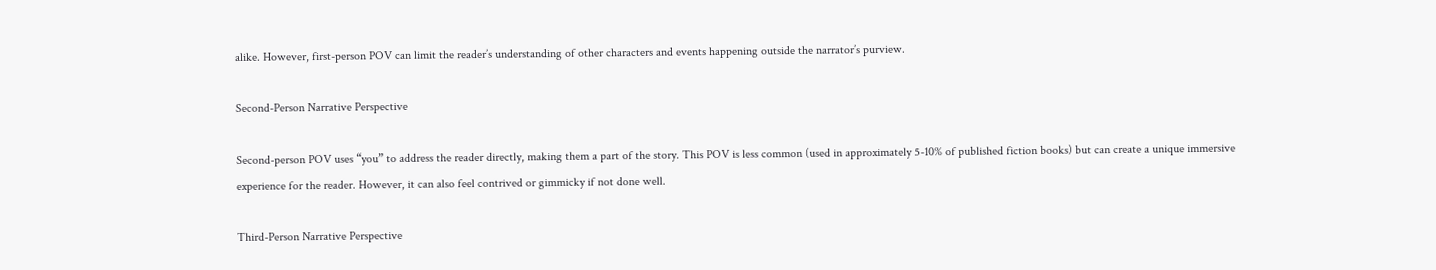alike. However, first-person POV can limit the reader’s understanding of other characters and events happening outside the narrator’s purview.

Second-Person Narrative Perspective

Second-person POV uses “you” to address the reader directly, making them a part of the story. This POV is less common (used in approximately 5-10% of published fiction books) but can create a unique immersive experience for the reader. However, it can also feel contrived or gimmicky if not done well.

Third-Person Narrative Perspective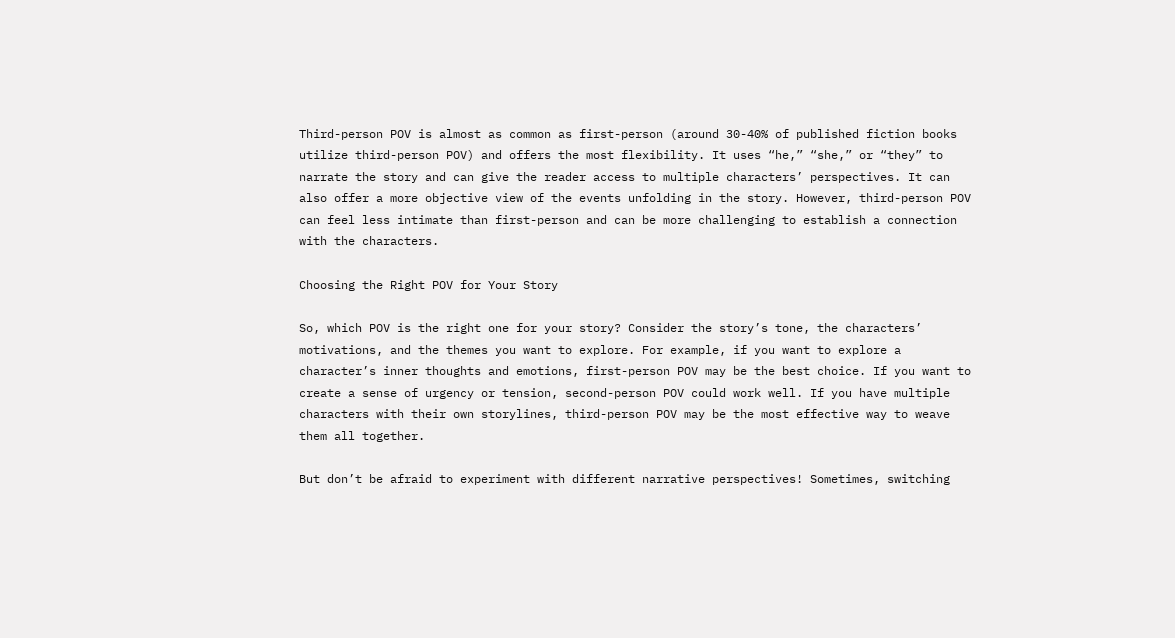Third-person POV is almost as common as first-person (around 30-40% of published fiction books utilize third-person POV) and offers the most flexibility. It uses “he,” “she,” or “they” to narrate the story and can give the reader access to multiple characters’ perspectives. It can also offer a more objective view of the events unfolding in the story. However, third-person POV can feel less intimate than first-person and can be more challenging to establish a connection with the characters.

Choosing the Right POV for Your Story

So, which POV is the right one for your story? Consider the story’s tone, the characters’ motivations, and the themes you want to explore. For example, if you want to explore a character’s inner thoughts and emotions, first-person POV may be the best choice. If you want to create a sense of urgency or tension, second-person POV could work well. If you have multiple characters with their own storylines, third-person POV may be the most effective way to weave them all together.

But don’t be afraid to experiment with different narrative perspectives! Sometimes, switching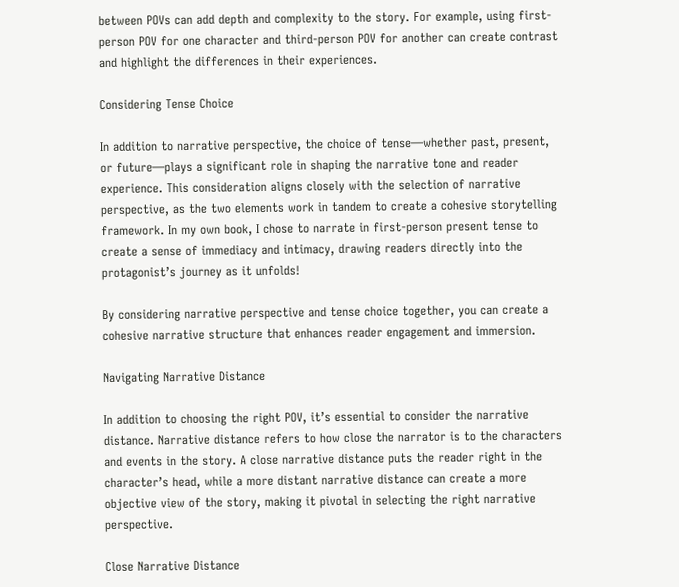between POVs can add depth and complexity to the story. For example, using first-person POV for one character and third-person POV for another can create contrast and highlight the differences in their experiences.

Considering Tense Choice

In addition to narrative perspective, the choice of tense—whether past, present, or future—plays a significant role in shaping the narrative tone and reader experience. This consideration aligns closely with the selection of narrative perspective, as the two elements work in tandem to create a cohesive storytelling framework. In my own book, I chose to narrate in first-person present tense to create a sense of immediacy and intimacy, drawing readers directly into the protagonist’s journey as it unfolds!

By considering narrative perspective and tense choice together, you can create a cohesive narrative structure that enhances reader engagement and immersion.

Navigating Narrative Distance

In addition to choosing the right POV, it’s essential to consider the narrative distance. Narrative distance refers to how close the narrator is to the characters and events in the story. A close narrative distance puts the reader right in the character’s head, while a more distant narrative distance can create a more objective view of the story, making it pivotal in selecting the right narrative perspective.

Close Narrative Distance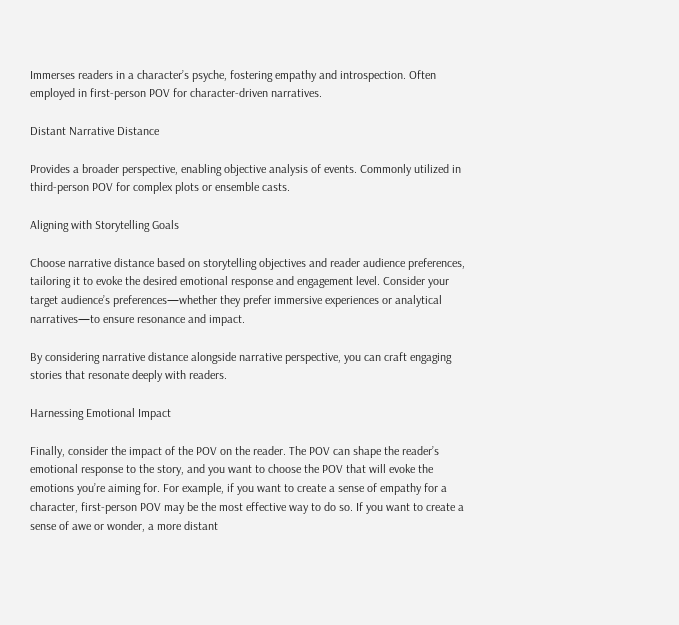Immerses readers in a character’s psyche, fostering empathy and introspection. Often employed in first-person POV for character-driven narratives.

Distant Narrative Distance

Provides a broader perspective, enabling objective analysis of events. Commonly utilized in third-person POV for complex plots or ensemble casts.

Aligning with Storytelling Goals

Choose narrative distance based on storytelling objectives and reader audience preferences, tailoring it to evoke the desired emotional response and engagement level. Consider your target audience’s preferences—whether they prefer immersive experiences or analytical narratives—to ensure resonance and impact.

By considering narrative distance alongside narrative perspective, you can craft engaging stories that resonate deeply with readers.

Harnessing Emotional Impact

Finally, consider the impact of the POV on the reader. The POV can shape the reader’s emotional response to the story, and you want to choose the POV that will evoke the emotions you’re aiming for. For example, if you want to create a sense of empathy for a character, first-person POV may be the most effective way to do so. If you want to create a sense of awe or wonder, a more distant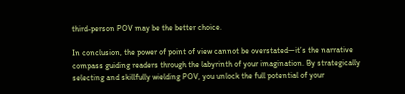third-person POV may be the better choice.

In conclusion, the power of point of view cannot be overstated—it’s the narrative compass guiding readers through the labyrinth of your imagination. By strategically selecting and skillfully wielding POV, you unlock the full potential of your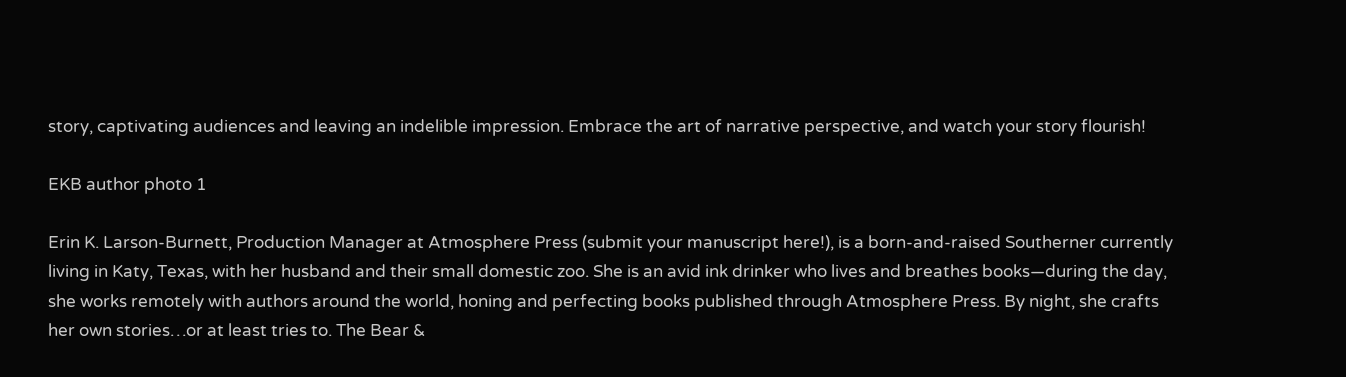story, captivating audiences and leaving an indelible impression. Embrace the art of narrative perspective, and watch your story flourish!

EKB author photo 1

Erin K. Larson-Burnett, Production Manager at Atmosphere Press (submit your manuscript here!), is a born-and-raised Southerner currently living in Katy, Texas, with her husband and their small domestic zoo. She is an avid ink drinker who lives and breathes books—during the day, she works remotely with authors around the world, honing and perfecting books published through Atmosphere Press. By night, she crafts her own stories…or at least tries to. The Bear &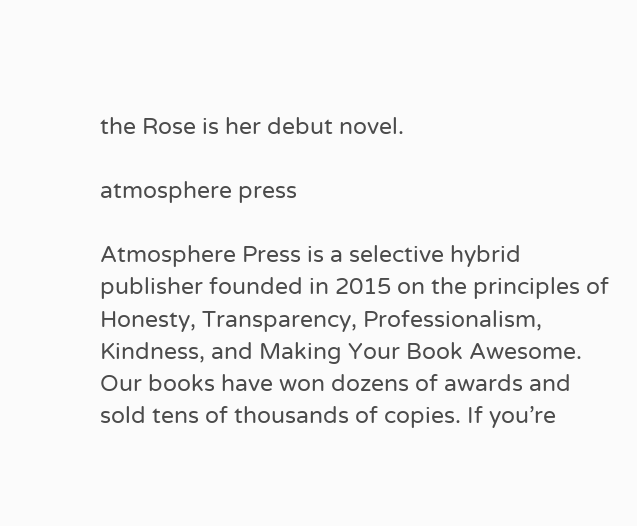the Rose is her debut novel.

atmosphere press

Atmosphere Press is a selective hybrid publisher founded in 2015 on the principles of Honesty, Transparency, Professionalism, Kindness, and Making Your Book Awesome. Our books have won dozens of awards and sold tens of thousands of copies. If you’re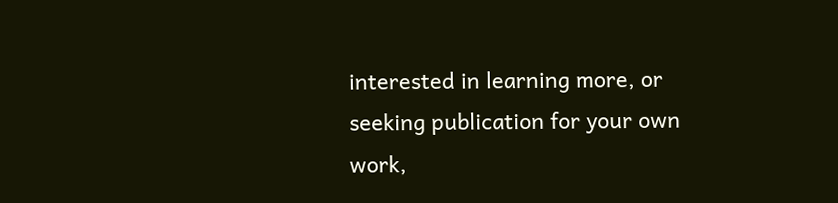interested in learning more, or seeking publication for your own work,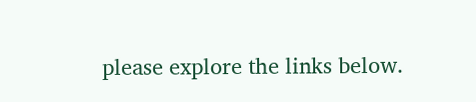please explore the links below.